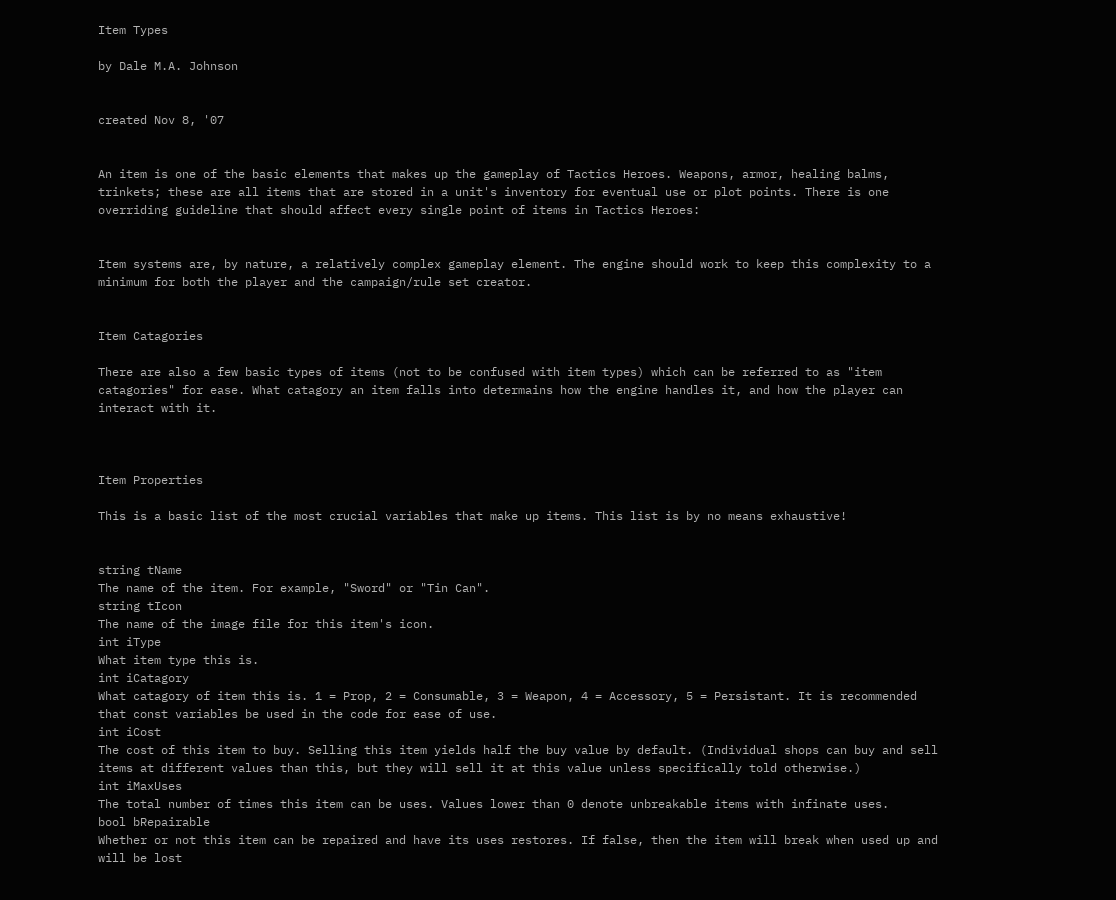Item Types

by Dale M.A. Johnson


created Nov 8, '07


An item is one of the basic elements that makes up the gameplay of Tactics Heroes. Weapons, armor, healing balms, trinkets; these are all items that are stored in a unit's inventory for eventual use or plot points. There is one overriding guideline that should affect every single point of items in Tactics Heroes:


Item systems are, by nature, a relatively complex gameplay element. The engine should work to keep this complexity to a minimum for both the player and the campaign/rule set creator.


Item Catagories

There are also a few basic types of items (not to be confused with item types) which can be referred to as "item catagories" for ease. What catagory an item falls into determains how the engine handles it, and how the player can interact with it.



Item Properties

This is a basic list of the most crucial variables that make up items. This list is by no means exhaustive!


string tName
The name of the item. For example, "Sword" or "Tin Can".
string tIcon
The name of the image file for this item's icon.
int iType
What item type this is.
int iCatagory
What catagory of item this is. 1 = Prop, 2 = Consumable, 3 = Weapon, 4 = Accessory, 5 = Persistant. It is recommended that const variables be used in the code for ease of use.
int iCost
The cost of this item to buy. Selling this item yields half the buy value by default. (Individual shops can buy and sell items at different values than this, but they will sell it at this value unless specifically told otherwise.)
int iMaxUses
The total number of times this item can be uses. Values lower than 0 denote unbreakable items with infinate uses.
bool bRepairable
Whether or not this item can be repaired and have its uses restores. If false, then the item will break when used up and will be lost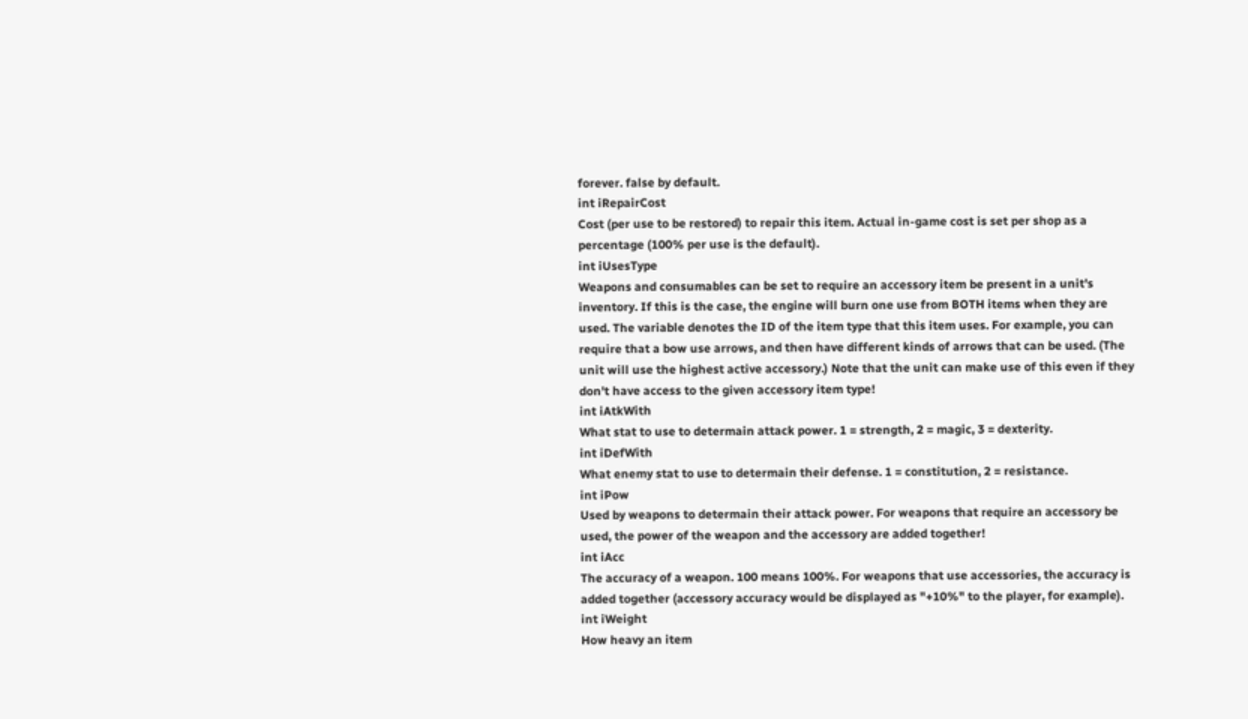forever. false by default.
int iRepairCost
Cost (per use to be restored) to repair this item. Actual in-game cost is set per shop as a percentage (100% per use is the default).
int iUsesType
Weapons and consumables can be set to require an accessory item be present in a unit's inventory. If this is the case, the engine will burn one use from BOTH items when they are used. The variable denotes the ID of the item type that this item uses. For example, you can require that a bow use arrows, and then have different kinds of arrows that can be used. (The unit will use the highest active accessory.) Note that the unit can make use of this even if they don't have access to the given accessory item type!
int iAtkWith
What stat to use to determain attack power. 1 = strength, 2 = magic, 3 = dexterity.
int iDefWith
What enemy stat to use to determain their defense. 1 = constitution, 2 = resistance.
int iPow
Used by weapons to determain their attack power. For weapons that require an accessory be used, the power of the weapon and the accessory are added together!
int iAcc
The accuracy of a weapon. 100 means 100%. For weapons that use accessories, the accuracy is added together (accessory accuracy would be displayed as "+10%" to the player, for example).
int iWeight
How heavy an item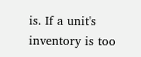is. If a unit's inventory is too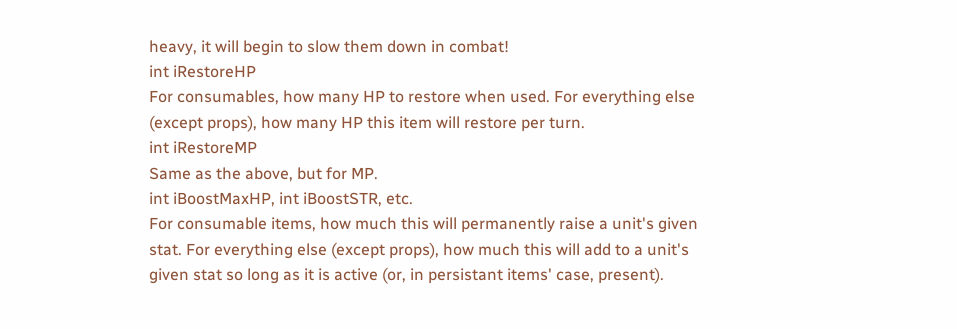heavy, it will begin to slow them down in combat!
int iRestoreHP
For consumables, how many HP to restore when used. For everything else (except props), how many HP this item will restore per turn.
int iRestoreMP
Same as the above, but for MP.
int iBoostMaxHP, int iBoostSTR, etc.
For consumable items, how much this will permanently raise a unit's given stat. For everything else (except props), how much this will add to a unit's given stat so long as it is active (or, in persistant items' case, present).